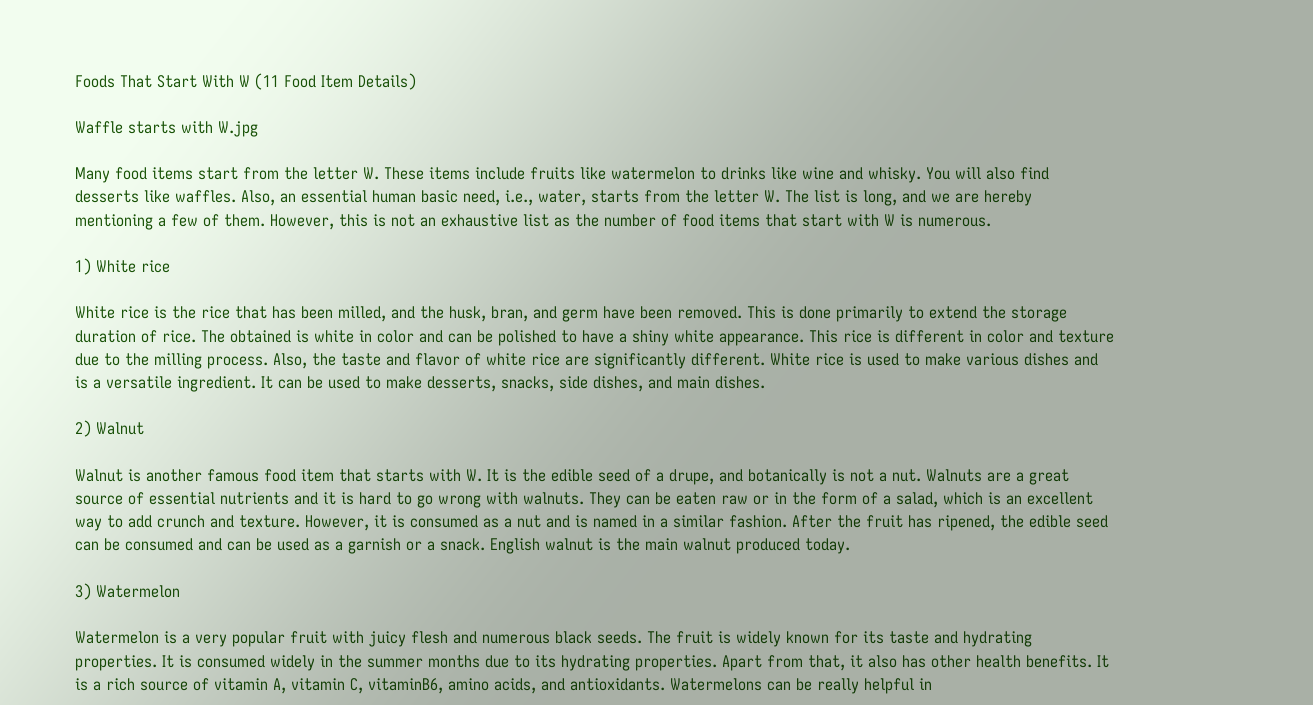Foods That Start With W (11 Food Item Details)

Waffle starts with W.jpg

Many food items start from the letter W. These items include fruits like watermelon to drinks like wine and whisky. You will also find desserts like waffles. Also, an essential human basic need, i.e., water, starts from the letter W. The list is long, and we are hereby mentioning a few of them. However, this is not an exhaustive list as the number of food items that start with W is numerous.

1) White rice

White rice is the rice that has been milled, and the husk, bran, and germ have been removed. This is done primarily to extend the storage duration of rice. The obtained is white in color and can be polished to have a shiny white appearance. This rice is different in color and texture due to the milling process. Also, the taste and flavor of white rice are significantly different. White rice is used to make various dishes and is a versatile ingredient. It can be used to make desserts, snacks, side dishes, and main dishes.

2) Walnut

Walnut is another famous food item that starts with W. It is the edible seed of a drupe, and botanically is not a nut. Walnuts are a great source of essential nutrients and it is hard to go wrong with walnuts. They can be eaten raw or in the form of a salad, which is an excellent way to add crunch and texture. However, it is consumed as a nut and is named in a similar fashion. After the fruit has ripened, the edible seed can be consumed and can be used as a garnish or a snack. English walnut is the main walnut produced today.

3) Watermelon

Watermelon is a very popular fruit with juicy flesh and numerous black seeds. The fruit is widely known for its taste and hydrating properties. It is consumed widely in the summer months due to its hydrating properties. Apart from that, it also has other health benefits. It is a rich source of vitamin A, vitamin C, vitaminB6, amino acids, and antioxidants. Watermelons can be really helpful in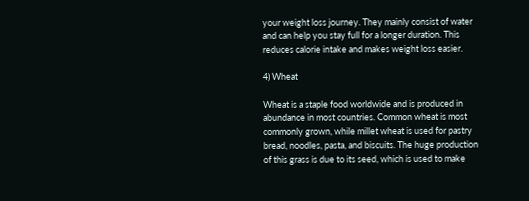your weight loss journey. They mainly consist of water and can help you stay full for a longer duration. This reduces calorie intake and makes weight loss easier.

4) Wheat

Wheat is a staple food worldwide and is produced in abundance in most countries. Common wheat is most commonly grown, while millet wheat is used for pastry bread, noodles, pasta, and biscuits. The huge production of this grass is due to its seed, which is used to make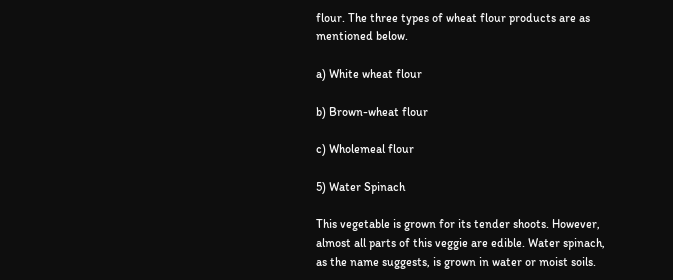flour. The three types of wheat flour products are as mentioned below.

a) White wheat flour

b) Brown-wheat flour

c) Wholemeal flour

5) Water Spinach

This vegetable is grown for its tender shoots. However, almost all parts of this veggie are edible. Water spinach, as the name suggests, is grown in water or moist soils.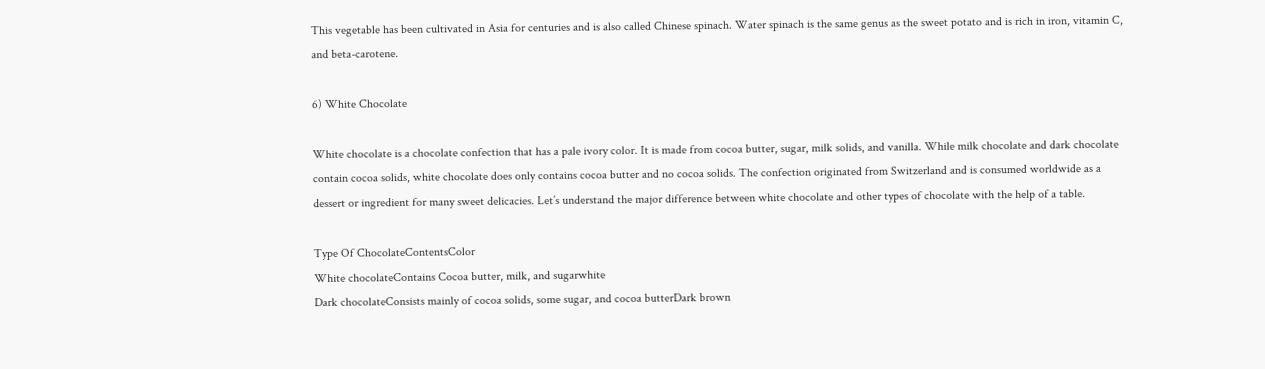This vegetable has been cultivated in Asia for centuries and is also called Chinese spinach. Water spinach is the same genus as the sweet potato and is rich in iron, vitamin C, and beta-carotene.

6) White Chocolate

White chocolate is a chocolate confection that has a pale ivory color. It is made from cocoa butter, sugar, milk solids, and vanilla. While milk chocolate and dark chocolate contain cocoa solids, white chocolate does only contains cocoa butter and no cocoa solids. The confection originated from Switzerland and is consumed worldwide as a dessert or ingredient for many sweet delicacies. Let’s understand the major difference between white chocolate and other types of chocolate with the help of a table.

Type Of ChocolateContentsColor
White chocolateContains Cocoa butter, milk, and sugarwhite
Dark chocolateConsists mainly of cocoa solids, some sugar, and cocoa butterDark brown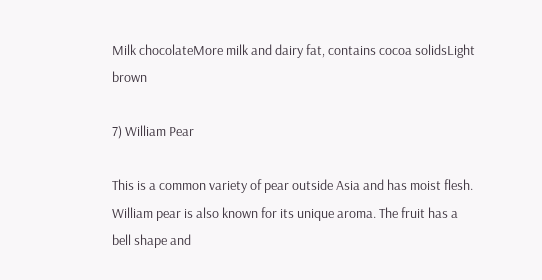Milk chocolateMore milk and dairy fat, contains cocoa solidsLight brown

7) William Pear

This is a common variety of pear outside Asia and has moist flesh. William pear is also known for its unique aroma. The fruit has a bell shape and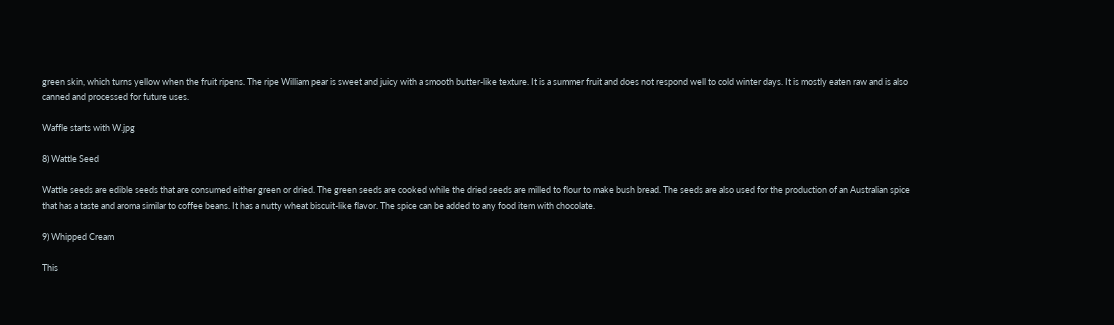green skin, which turns yellow when the fruit ripens. The ripe William pear is sweet and juicy with a smooth butter-like texture. It is a summer fruit and does not respond well to cold winter days. It is mostly eaten raw and is also canned and processed for future uses.

Waffle starts with W.jpg

8) Wattle Seed

Wattle seeds are edible seeds that are consumed either green or dried. The green seeds are cooked while the dried seeds are milled to flour to make bush bread. The seeds are also used for the production of an Australian spice that has a taste and aroma similar to coffee beans. It has a nutty wheat biscuit-like flavor. The spice can be added to any food item with chocolate.

9) Whipped Cream

This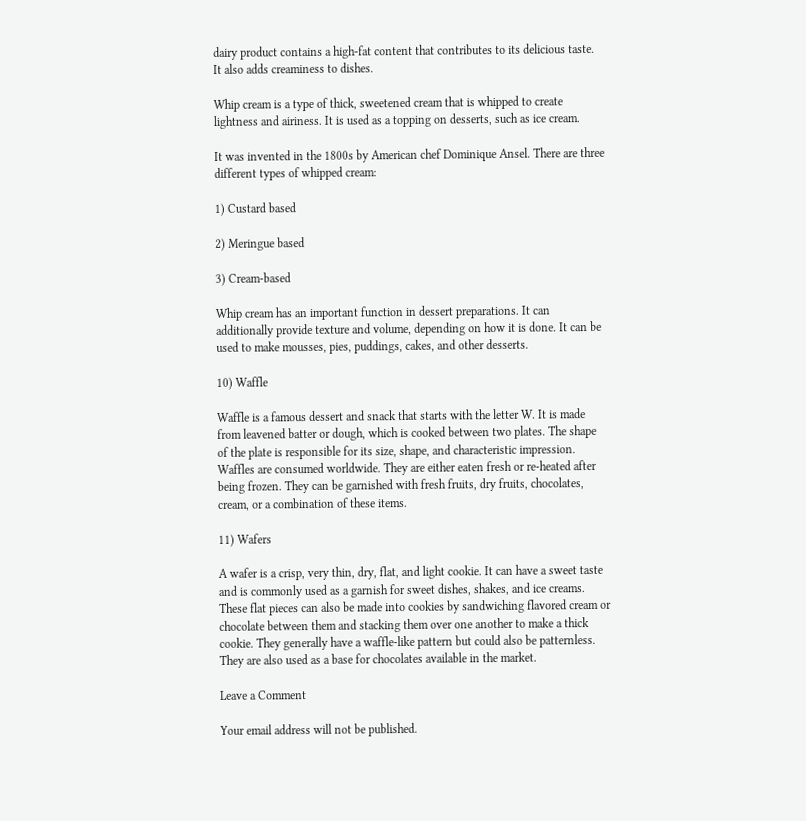dairy product contains a high-fat content that contributes to its delicious taste. It also adds creaminess to dishes.

Whip cream is a type of thick, sweetened cream that is whipped to create lightness and airiness. It is used as a topping on desserts, such as ice cream.

It was invented in the 1800s by American chef Dominique Ansel. There are three different types of whipped cream:

1) Custard based

2) Meringue based

3) Cream-based

Whip cream has an important function in dessert preparations. It can additionally provide texture and volume, depending on how it is done. It can be used to make mousses, pies, puddings, cakes, and other desserts.

10) Waffle

Waffle is a famous dessert and snack that starts with the letter W. It is made from leavened batter or dough, which is cooked between two plates. The shape of the plate is responsible for its size, shape, and characteristic impression. Waffles are consumed worldwide. They are either eaten fresh or re-heated after being frozen. They can be garnished with fresh fruits, dry fruits, chocolates, cream, or a combination of these items.

11) Wafers

A wafer is a crisp, very thin, dry, flat, and light cookie. It can have a sweet taste and is commonly used as a garnish for sweet dishes, shakes, and ice creams. These flat pieces can also be made into cookies by sandwiching flavored cream or chocolate between them and stacking them over one another to make a thick cookie. They generally have a waffle-like pattern but could also be patternless. They are also used as a base for chocolates available in the market.

Leave a Comment

Your email address will not be published.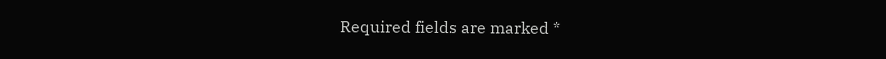Required fields are marked *